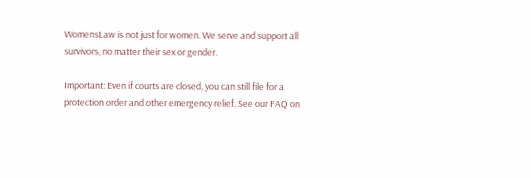WomensLaw is not just for women. We serve and support all survivors, no matter their sex or gender.

Important: Even if courts are closed, you can still file for a protection order and other emergency relief. See our FAQ on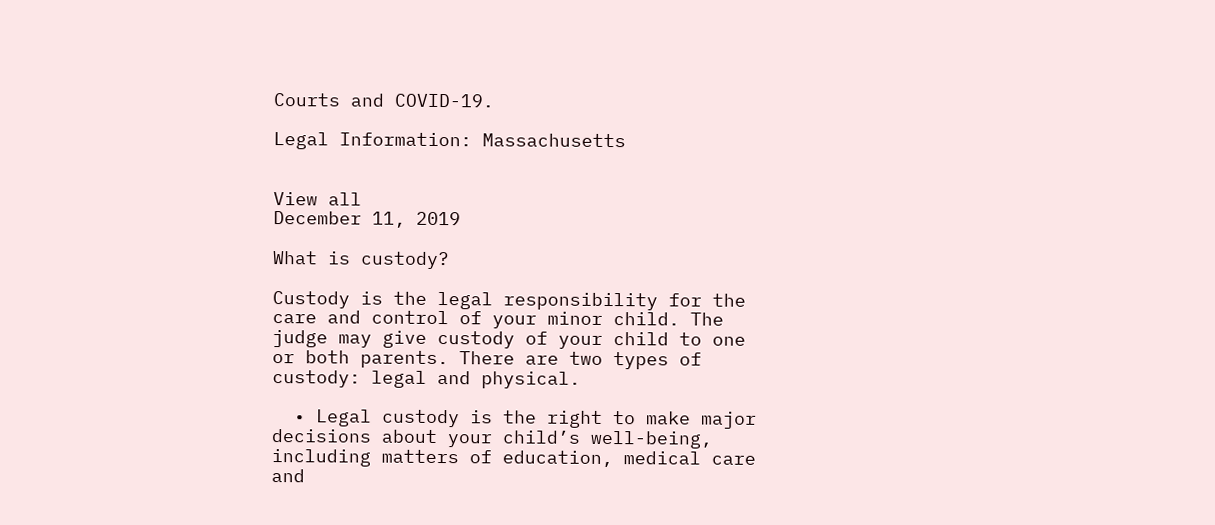Courts and COVID-19.

Legal Information: Massachusetts


View all
December 11, 2019

What is custody?

Custody is the legal responsibility for the care and control of your minor child. The judge may give custody of your child to one or both parents. There are two types of custody: legal and physical.

  • Legal custody is the right to make major decisions about your child’s well-being, including matters of education, medical care and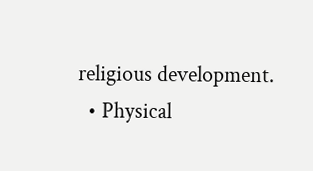religious development.
  • Physical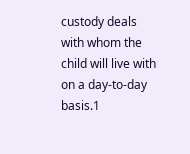custody deals with whom the child will live with on a day-to-day basis.1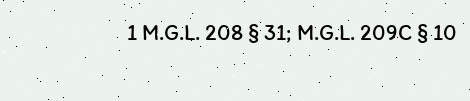1 M.G.L. 208 § 31; M.G.L. 209C § 10